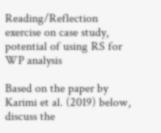Reading/Reflection exercise on case study, potential of using RS for WP analysis

Based on the paper by Karimi et al. (2019) below, discuss the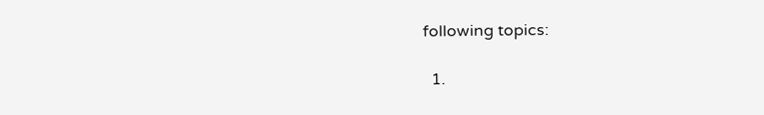following topics:

  1.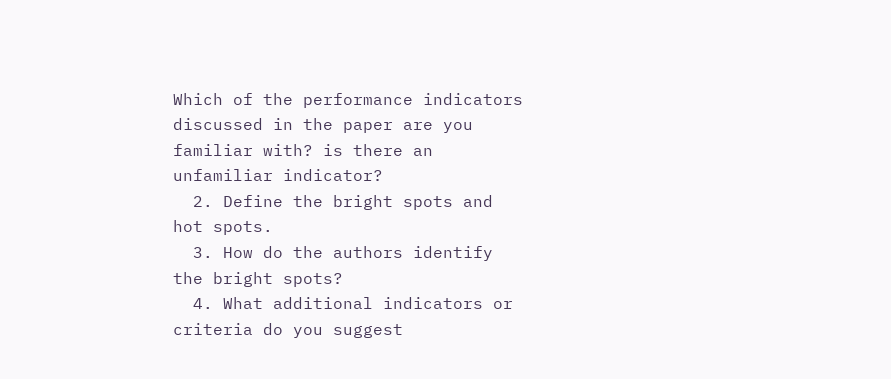Which of the performance indicators discussed in the paper are you familiar with? is there an unfamiliar indicator?
  2. Define the bright spots and hot spots.
  3. How do the authors identify the bright spots?
  4. What additional indicators or criteria do you suggest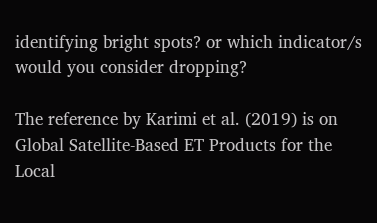identifying bright spots? or which indicator/s would you consider dropping?

The reference by Karimi et al. (2019) is on Global Satellite-Based ET Products for the Local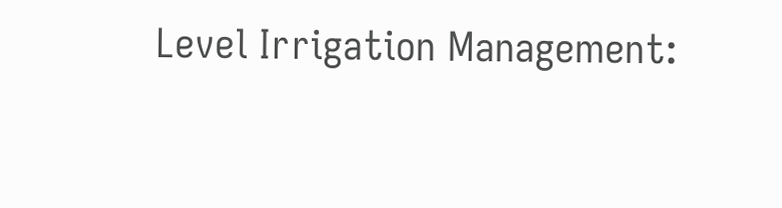Level Irrigation Management: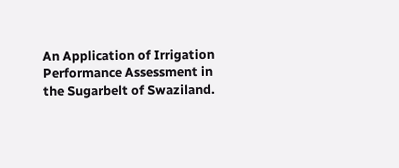An Application of Irrigation Performance Assessment in the Sugarbelt of Swaziland.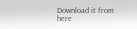Download it from here